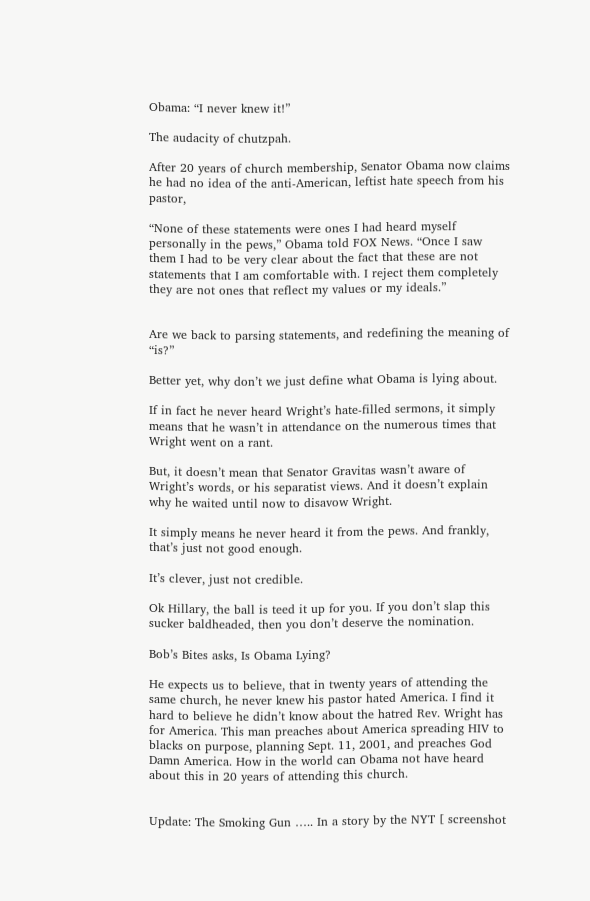Obama: “I never knew it!”

The audacity of chutzpah.

After 20 years of church membership, Senator Obama now claims he had no idea of the anti-American, leftist hate speech from his pastor,

“None of these statements were ones I had heard myself personally in the pews,” Obama told FOX News. “Once I saw them I had to be very clear about the fact that these are not statements that I am comfortable with. I reject them completely they are not ones that reflect my values or my ideals.”


Are we back to parsing statements, and redefining the meaning of “is?”

Better yet, why don’t we just define what Obama is lying about.

If in fact he never heard Wright’s hate-filled sermons, it simply means that he wasn’t in attendance on the numerous times that Wright went on a rant.

But, it doesn’t mean that Senator Gravitas wasn’t aware of Wright’s words, or his separatist views. And it doesn’t explain why he waited until now to disavow Wright.

It simply means he never heard it from the pews. And frankly, that’s just not good enough.

It’s clever, just not credible.

Ok Hillary, the ball is teed it up for you. If you don’t slap this sucker baldheaded, then you don’t deserve the nomination.

Bob’s Bites asks, Is Obama Lying?

He expects us to believe, that in twenty years of attending the same church, he never knew his pastor hated America. I find it hard to believe he didn’t know about the hatred Rev. Wright has for America. This man preaches about America spreading HIV to blacks on purpose, planning Sept. 11, 2001, and preaches God Damn America. How in the world can Obama not have heard about this in 20 years of attending this church.


Update: The Smoking Gun ….. In a story by the NYT [ screenshot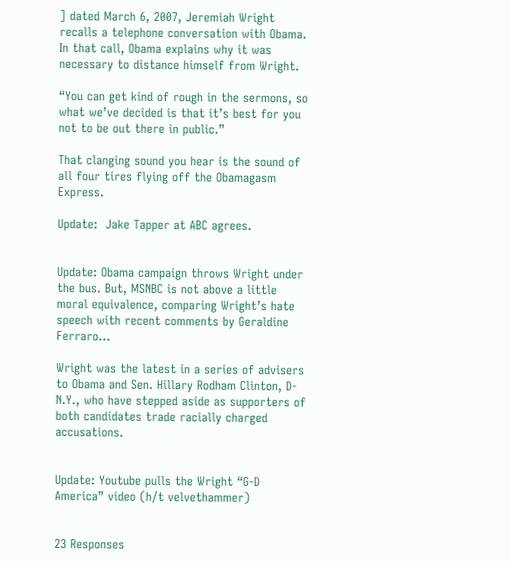] dated March 6, 2007, Jeremiah Wright recalls a telephone conversation with Obama. In that call, Obama explains why it was necessary to distance himself from Wright.

“You can get kind of rough in the sermons, so what we’ve decided is that it’s best for you not to be out there in public.”

That clanging sound you hear is the sound of all four tires flying off the Obamagasm Express.

Update:  Jake Tapper at ABC agrees.


Update: Obama campaign throws Wright under the bus. But, MSNBC is not above a little moral equivalence, comparing Wright’s hate speech with recent comments by Geraldine Ferraro…

Wright was the latest in a series of advisers to Obama and Sen. Hillary Rodham Clinton, D-N.Y., who have stepped aside as supporters of both candidates trade racially charged accusations.


Update: Youtube pulls the Wright “G-D America” video (h/t velvethammer)


23 Responses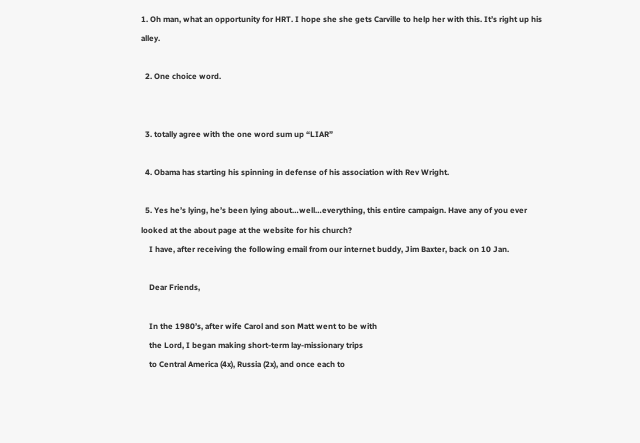1. Oh man, what an opportunity for HRT. I hope she she gets Carville to help her with this. It’s right up his alley.

  2. One choice word.


  3. totally agree with the one word sum up “LIAR”

  4. Obama has starting his spinning in defense of his association with Rev Wright.

  5. Yes he’s lying, he’s been lying about…well…everything, this entire campaign. Have any of you ever looked at the about page at the website for his church?
    I have, after receiving the following email from our internet buddy, Jim Baxter, back on 10 Jan.

    Dear Friends,

    In the 1980’s, after wife Carol and son Matt went to be with
    the Lord, I began making short-term lay-missionary trips
    to Central America (4x), Russia (2x), and once each to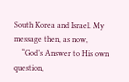South Korea and Israel. My message then, as now,
    “God’s Answer to His own question,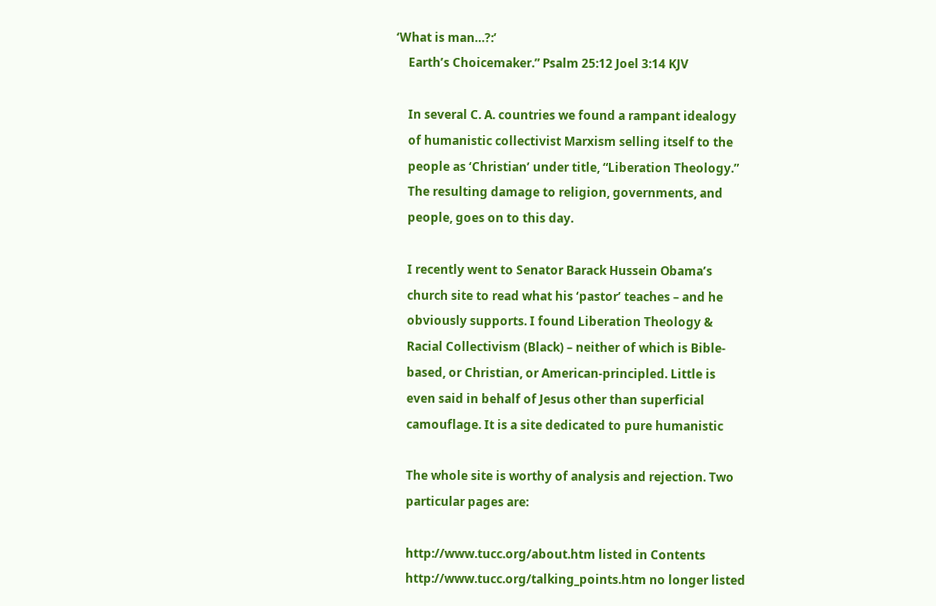‘What is man…?:’
    Earth’s Choicemaker.” Psalm 25:12 Joel 3:14 KJV

    In several C. A. countries we found a rampant idealogy
    of humanistic collectivist Marxism selling itself to the
    people as ‘Christian’ under title, “Liberation Theology.”
    The resulting damage to religion, governments, and
    people, goes on to this day.

    I recently went to Senator Barack Hussein Obama’s
    church site to read what his ‘pastor’ teaches – and he
    obviously supports. I found Liberation Theology &
    Racial Collectivism (Black) – neither of which is Bible-
    based, or Christian, or American-principled. Little is
    even said in behalf of Jesus other than superficial
    camouflage. It is a site dedicated to pure humanistic

    The whole site is worthy of analysis and rejection. Two
    particular pages are:

    http://www.tucc.org/about.htm listed in Contents
    http://www.tucc.org/talking_points.htm no longer listed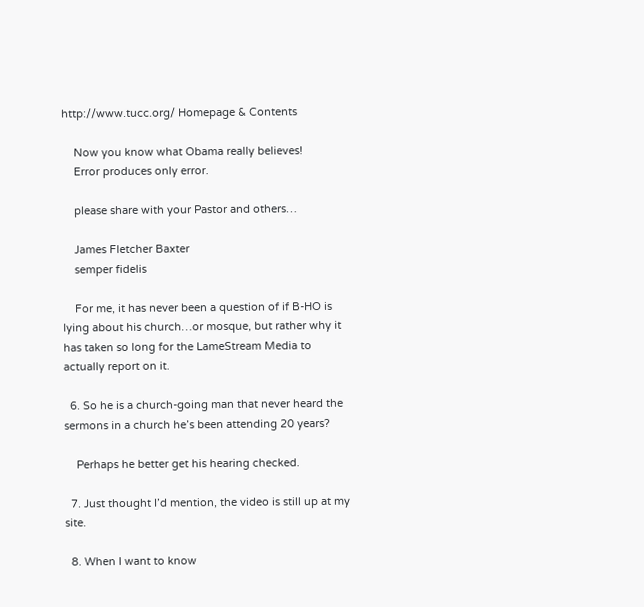http://www.tucc.org/ Homepage & Contents

    Now you know what Obama really believes!
    Error produces only error.

    please share with your Pastor and others…

    James Fletcher Baxter
    semper fidelis

    For me, it has never been a question of if B-HO is lying about his church…or mosque, but rather why it has taken so long for the LameStream Media to actually report on it.

  6. So he is a church-going man that never heard the sermons in a church he’s been attending 20 years?

    Perhaps he better get his hearing checked.

  7. Just thought I’d mention, the video is still up at my site.

  8. When I want to know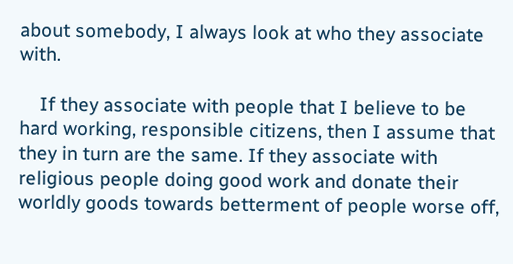about somebody, I always look at who they associate with.

    If they associate with people that I believe to be hard working, responsible citizens, then I assume that they in turn are the same. If they associate with religious people doing good work and donate their worldly goods towards betterment of people worse off,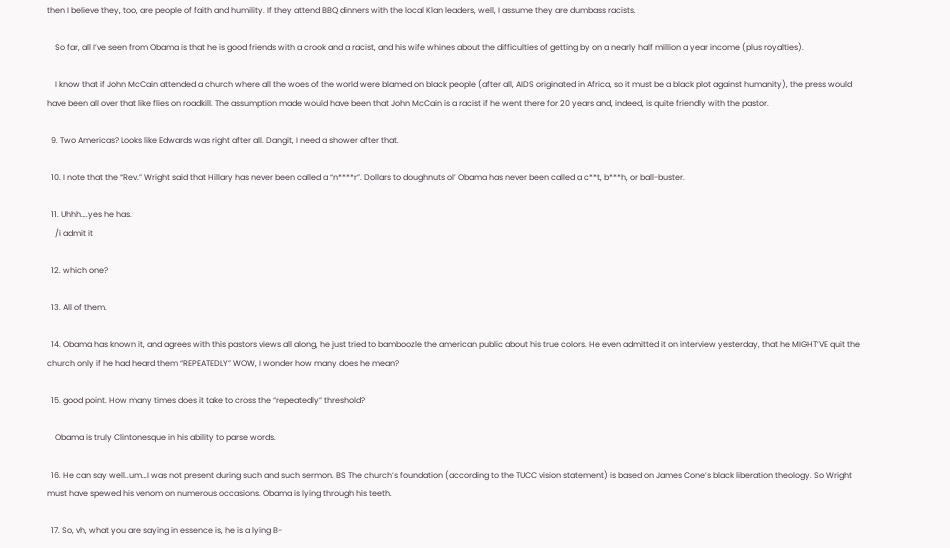then I believe they, too, are people of faith and humility. If they attend BBQ dinners with the local Klan leaders, well, I assume they are dumbass racists.

    So far, all I’ve seen from Obama is that he is good friends with a crook and a racist, and his wife whines about the difficulties of getting by on a nearly half million a year income (plus royalties).

    I know that if John McCain attended a church where all the woes of the world were blamed on black people (after all, AIDS originated in Africa, so it must be a black plot against humanity), the press would have been all over that like flies on roadkill. The assumption made would have been that John McCain is a racist if he went there for 20 years and, indeed, is quite friendly with the pastor.

  9. Two Americas? Looks like Edwards was right after all. Dangit, I need a shower after that.

  10. I note that the “Rev.” Wright said that Hillary has never been called a “n****r”. Dollars to doughnuts ol’ Obama has never been called a c**t, b***h, or ball-buster.

  11. Uhhh….yes he has.
    /i admit it

  12. which one?

  13. All of them.

  14. Obama has known it, and agrees with this pastors views all along, he just tried to bamboozle the american public about his true colors. He even admitted it on interview yesterday, that he MIGHT’VE quit the church only if he had heard them “REPEATEDLY” WOW, I wonder how many does he mean?

  15. good point. How many times does it take to cross the “repeatedly” threshold?

    Obama is truly Clintonesque in his ability to parse words.

  16. He can say well..um…I was not present during such and such sermon. BS The church’s foundation (according to the TUCC vision statement) is based on James Cone’s black liberation theology. So Wright must have spewed his venom on numerous occasions. Obama is lying through his teeth.

  17. So, vh, what you are saying in essence is, he is a lying B-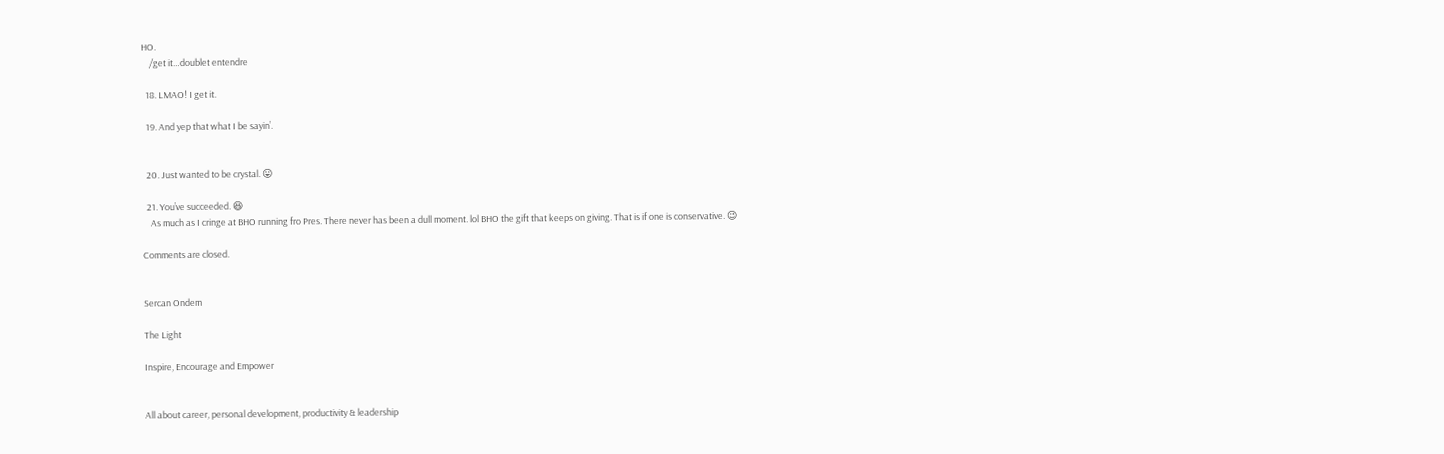HO.
    /get it…doublet entendre

  18. LMAO! I get it.

  19. And yep that what I be sayin’.


  20. Just wanted to be crystal. 😛

  21. You’ve succeeded. 😆
    As much as I cringe at BHO running fro Pres. There never has been a dull moment. lol BHO the gift that keeps on giving. That is if one is conservative. 😉

Comments are closed.


Sercan Ondem

The Light

Inspire, Encourage and Empower


All about career, personal development, productivity & leadership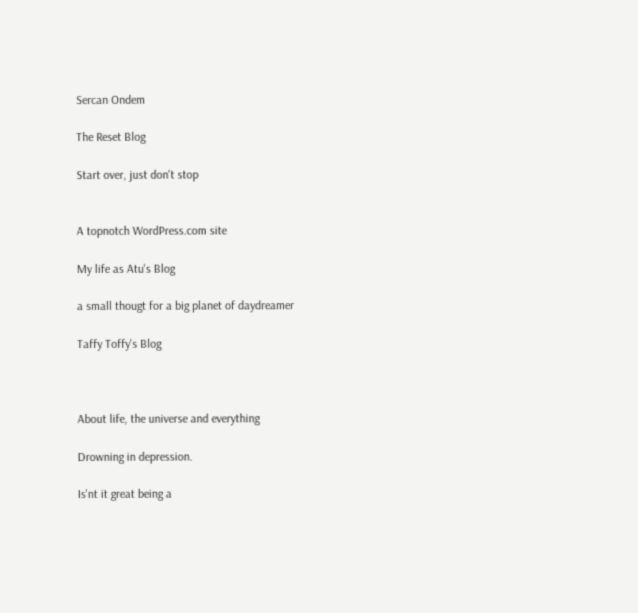Sercan Ondem

The Reset Blog

Start over, just don't stop


A topnotch WordPress.com site

My life as Atu's Blog

a small thougt for a big planet of daydreamer

Taffy Toffy's Blog



About life, the universe and everything

Drowning in depression.

Is'nt it great being a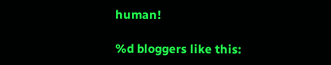human!

%d bloggers like this: